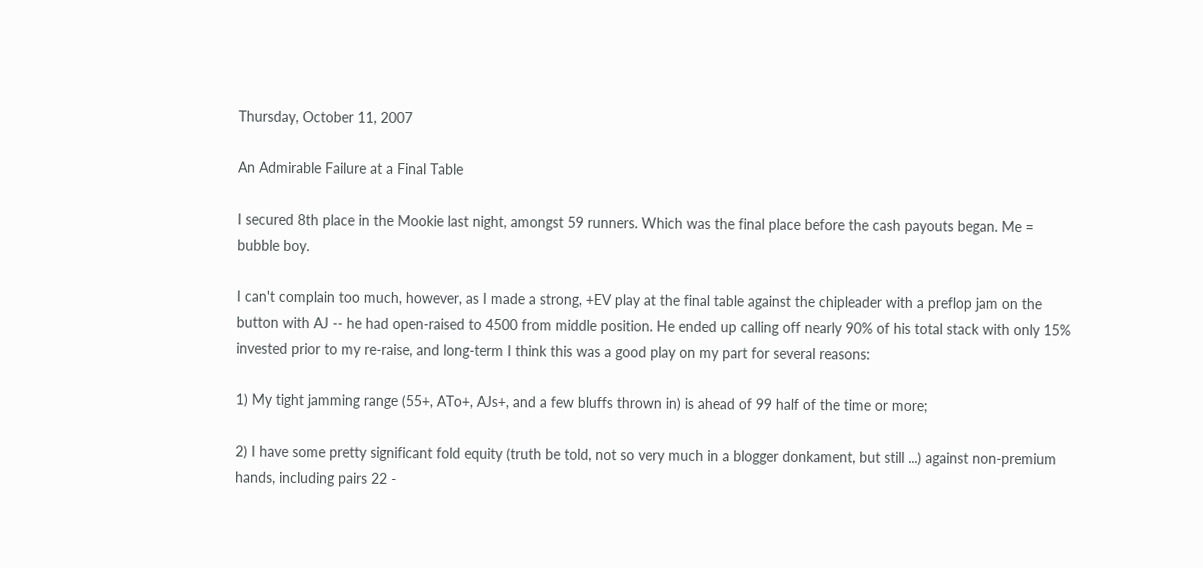Thursday, October 11, 2007

An Admirable Failure at a Final Table

I secured 8th place in the Mookie last night, amongst 59 runners. Which was the final place before the cash payouts began. Me = bubble boy.

I can't complain too much, however, as I made a strong, +EV play at the final table against the chipleader with a preflop jam on the button with AJ -- he had open-raised to 4500 from middle position. He ended up calling off nearly 90% of his total stack with only 15% invested prior to my re-raise, and long-term I think this was a good play on my part for several reasons:

1) My tight jamming range (55+, ATo+, AJs+, and a few bluffs thrown in) is ahead of 99 half of the time or more;

2) I have some pretty significant fold equity (truth be told, not so very much in a blogger donkament, but still ...) against non-premium hands, including pairs 22 -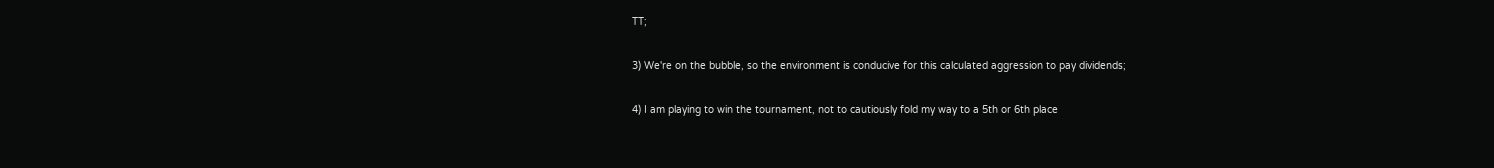TT;

3) We're on the bubble, so the environment is conducive for this calculated aggression to pay dividends;

4) I am playing to win the tournament, not to cautiously fold my way to a 5th or 6th place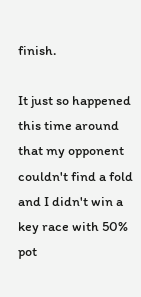finish.

It just so happened this time around that my opponent couldn't find a fold and I didn't win a key race with 50% pot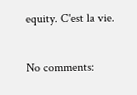equity. C'est la vie.

No comments: